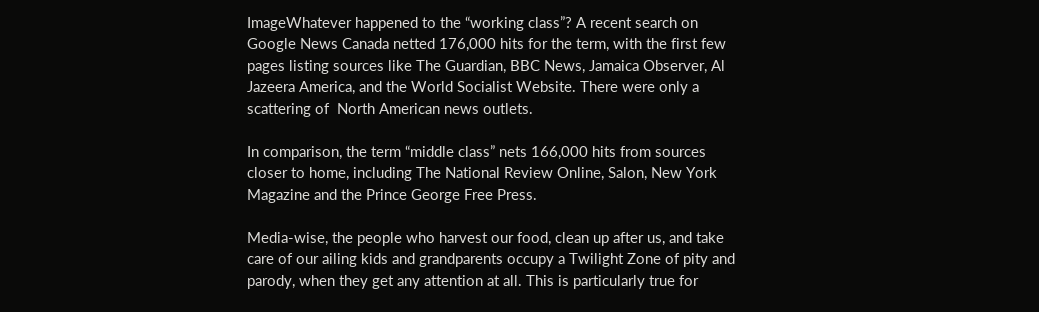ImageWhatever happened to the “working class”? A recent search on Google News Canada netted 176,000 hits for the term, with the first few pages listing sources like The Guardian, BBC News, Jamaica Observer, Al Jazeera America, and the World Socialist Website. There were only a scattering of  North American news outlets.

In comparison, the term “middle class” nets 166,000 hits from sources closer to home, including The National Review Online, Salon, New York Magazine and the Prince George Free Press.

Media-wise, the people who harvest our food, clean up after us, and take care of our ailing kids and grandparents occupy a Twilight Zone of pity and parody, when they get any attention at all. This is particularly true for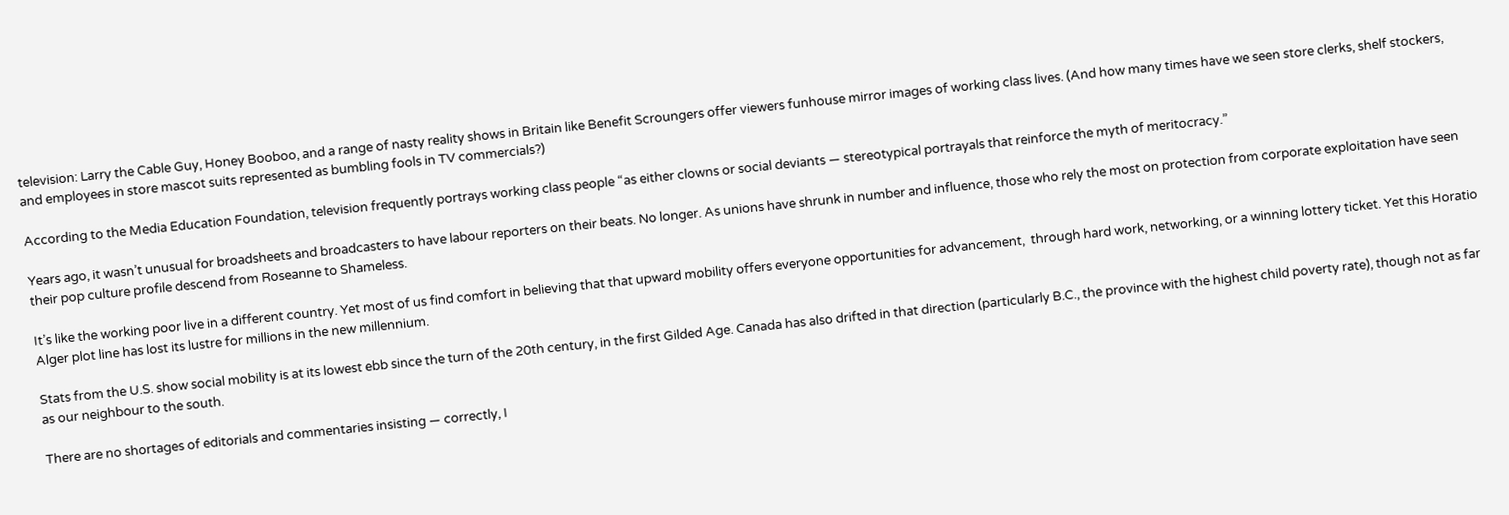television: Larry the Cable Guy, Honey Booboo, and a range of nasty reality shows in Britain like Benefit Scroungers offer viewers funhouse mirror images of working class lives. (And how many times have we seen store clerks, shelf stockers, and employees in store mascot suits represented as bumbling fools in TV commercials?)

According to the Media Education Foundation, television frequently portrays working class people “as either clowns or social deviants — stereotypical portrayals that reinforce the myth of meritocracy.”

Years ago, it wasn’t unusual for broadsheets and broadcasters to have labour reporters on their beats. No longer. As unions have shrunk in number and influence, those who rely the most on protection from corporate exploitation have seen their pop culture profile descend from Roseanne to Shameless.

It’s like the working poor live in a different country. Yet most of us find comfort in believing that that upward mobility offers everyone opportunities for advancement,  through hard work, networking, or a winning lottery ticket. Yet this Horatio Alger plot line has lost its lustre for millions in the new millennium.

Stats from the U.S. show social mobility is at its lowest ebb since the turn of the 20th century, in the first Gilded Age. Canada has also drifted in that direction (particularly B.C., the province with the highest child poverty rate), though not as far as our neighbour to the south.

There are no shortages of editorials and commentaries insisting — correctly, I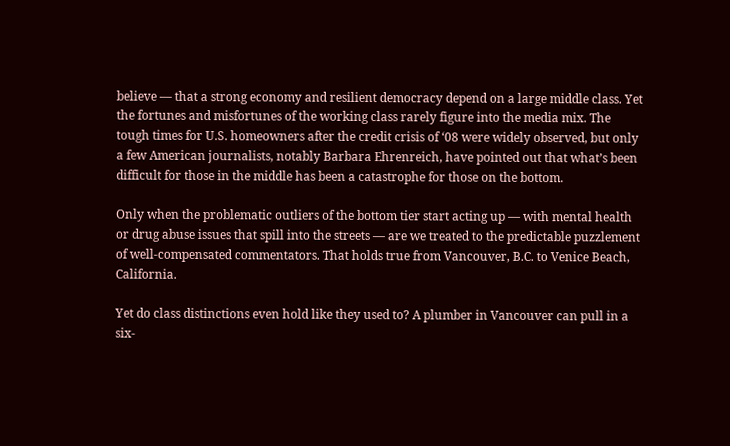believe — that a strong economy and resilient democracy depend on a large middle class. Yet the fortunes and misfortunes of the working class rarely figure into the media mix. The tough times for U.S. homeowners after the credit crisis of ‘08 were widely observed, but only a few American journalists, notably Barbara Ehrenreich, have pointed out that what’s been difficult for those in the middle has been a catastrophe for those on the bottom.

Only when the problematic outliers of the bottom tier start acting up — with mental health or drug abuse issues that spill into the streets — are we treated to the predictable puzzlement of well-compensated commentators. That holds true from Vancouver, B.C. to Venice Beach, California.

Yet do class distinctions even hold like they used to? A plumber in Vancouver can pull in a six-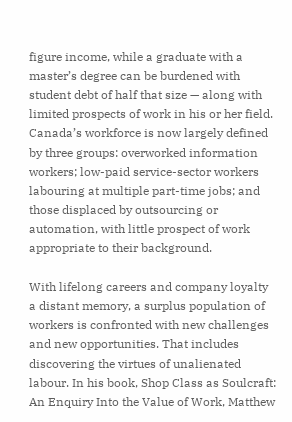figure income, while a graduate with a master’s degree can be burdened with student debt of half that size — along with limited prospects of work in his or her field. Canada’s workforce is now largely defined by three groups: overworked information workers; low-paid service-sector workers labouring at multiple part-time jobs; and those displaced by outsourcing or automation, with little prospect of work appropriate to their background.

With lifelong careers and company loyalty a distant memory, a surplus population of workers is confronted with new challenges and new opportunities. That includes discovering the virtues of unalienated labour. In his book, Shop Class as Soulcraft: An Enquiry Into the Value of Work, Matthew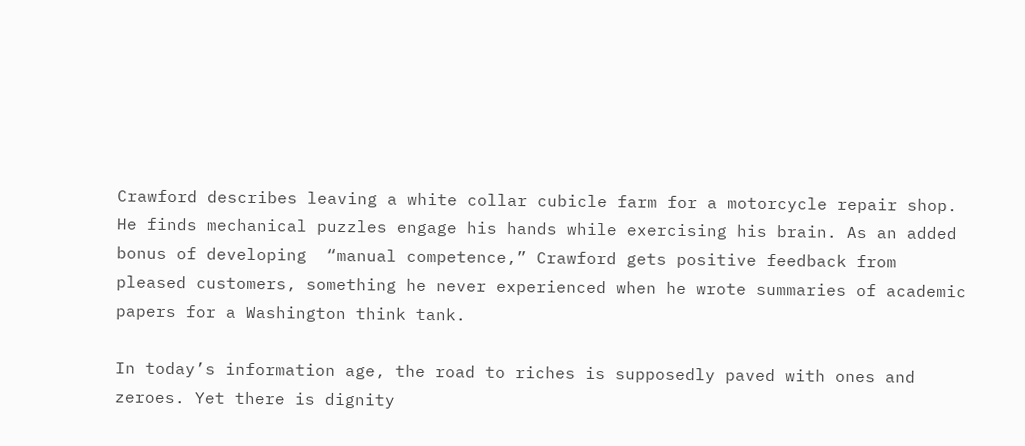Crawford describes leaving a white collar cubicle farm for a motorcycle repair shop. He finds mechanical puzzles engage his hands while exercising his brain. As an added bonus of developing  “manual competence,” Crawford gets positive feedback from pleased customers, something he never experienced when he wrote summaries of academic papers for a Washington think tank.

In today’s information age, the road to riches is supposedly paved with ones and zeroes. Yet there is dignity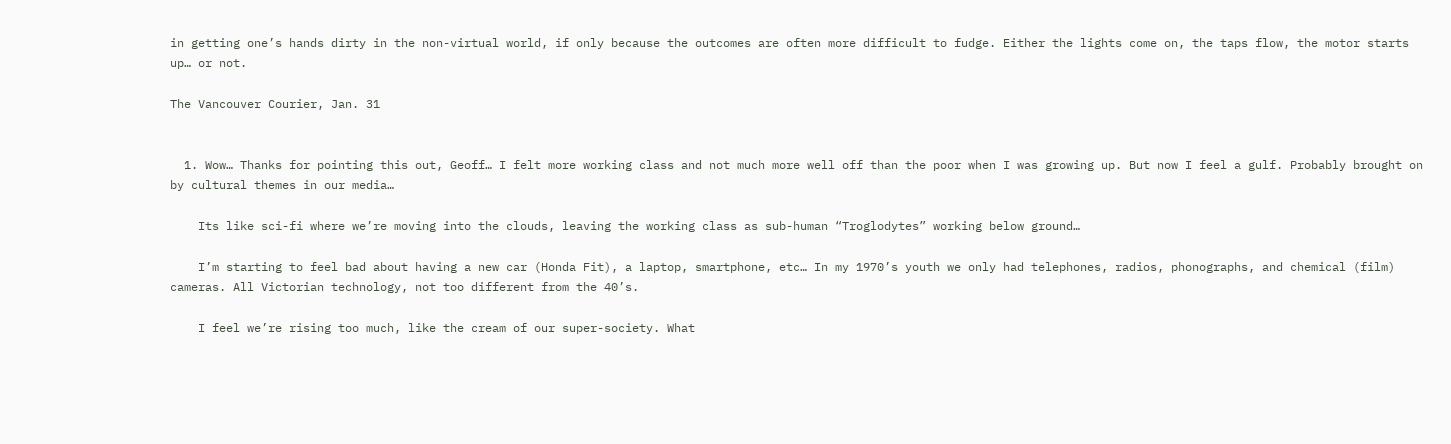in getting one’s hands dirty in the non-virtual world, if only because the outcomes are often more difficult to fudge. Either the lights come on, the taps flow, the motor starts up… or not.

The Vancouver Courier, Jan. 31


  1. Wow… Thanks for pointing this out, Geoff… I felt more working class and not much more well off than the poor when I was growing up. But now I feel a gulf. Probably brought on by cultural themes in our media…

    Its like sci-fi where we’re moving into the clouds, leaving the working class as sub-human “Troglodytes” working below ground…

    I’m starting to feel bad about having a new car (Honda Fit), a laptop, smartphone, etc… In my 1970’s youth we only had telephones, radios, phonographs, and chemical (film) cameras. All Victorian technology, not too different from the 40’s.

    I feel we’re rising too much, like the cream of our super-society. What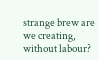strange brew are we creating, without labour?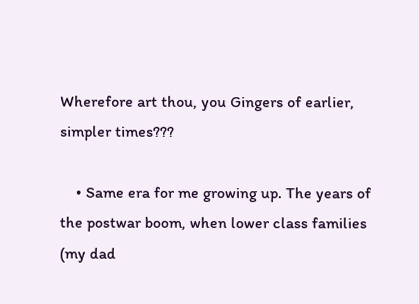Wherefore art thou, you Gingers of earlier, simpler times???

    • Same era for me growing up. The years of the postwar boom, when lower class families (my dad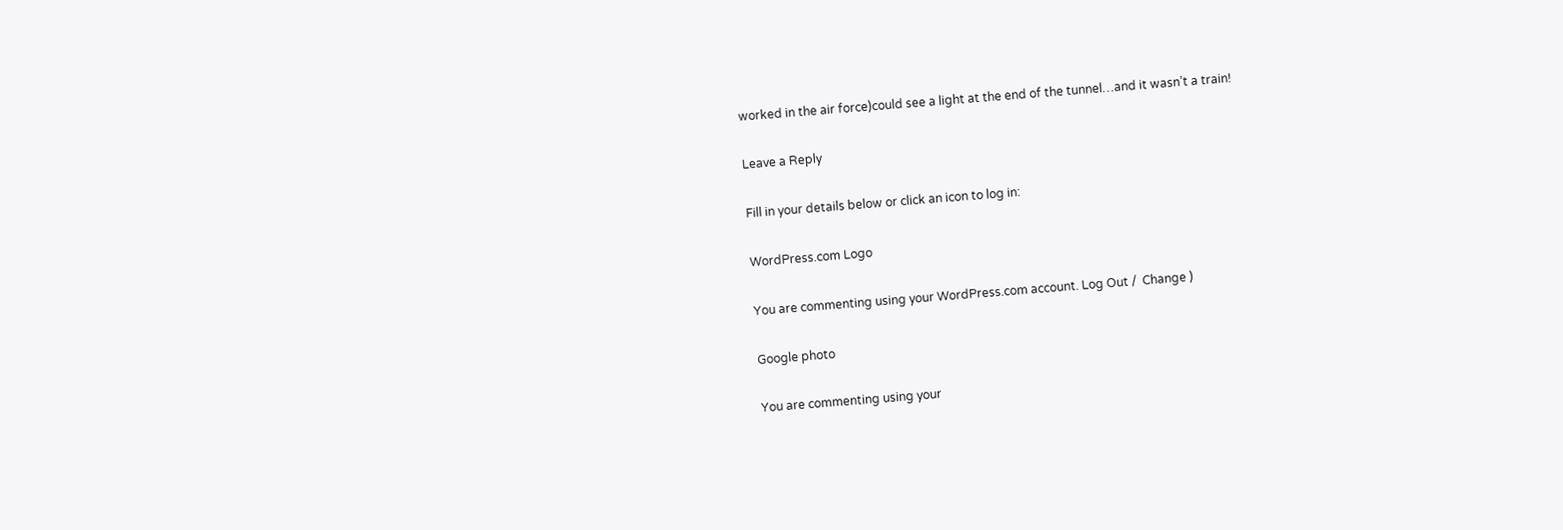worked in the air force)could see a light at the end of the tunnel…and it wasn’t a train!

Leave a Reply

Fill in your details below or click an icon to log in:

WordPress.com Logo

You are commenting using your WordPress.com account. Log Out /  Change )

Google photo

You are commenting using your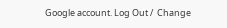Google account. Log Out /  Change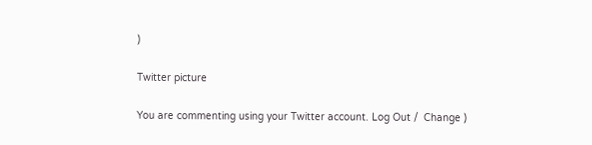)

Twitter picture

You are commenting using your Twitter account. Log Out /  Change )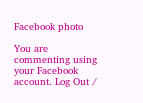Facebook photo

You are commenting using your Facebook account. Log Out /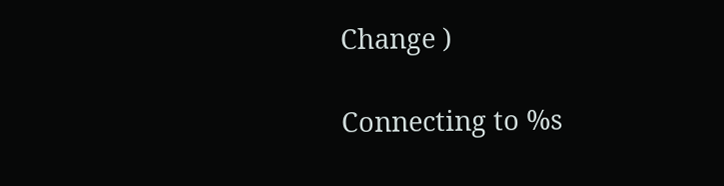Change )

Connecting to %s